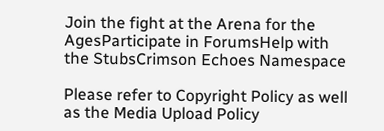Join the fight at the Arena for the AgesParticipate in ForumsHelp with the StubsCrimson Echoes Namespace

Please refer to Copyright Policy as well as the Media Upload Policy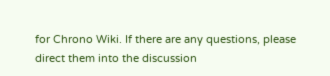for Chrono Wiki. If there are any questions, please direct them into the discussion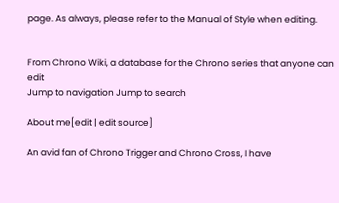page. As always, please refer to the Manual of Style when editing.


From Chrono Wiki, a database for the Chrono series that anyone can edit
Jump to navigation Jump to search

About me[edit | edit source]

An avid fan of Chrono Trigger and Chrono Cross, I have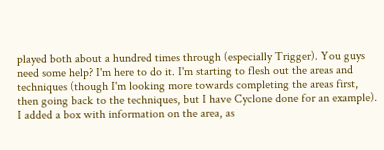played both about a hundred times through (especially Trigger). You guys need some help? I'm here to do it. I'm starting to flesh out the areas and techniques (though I'm looking more towards completing the areas first, then going back to the techniques, but I have Cyclone done for an example). I added a box with information on the area, as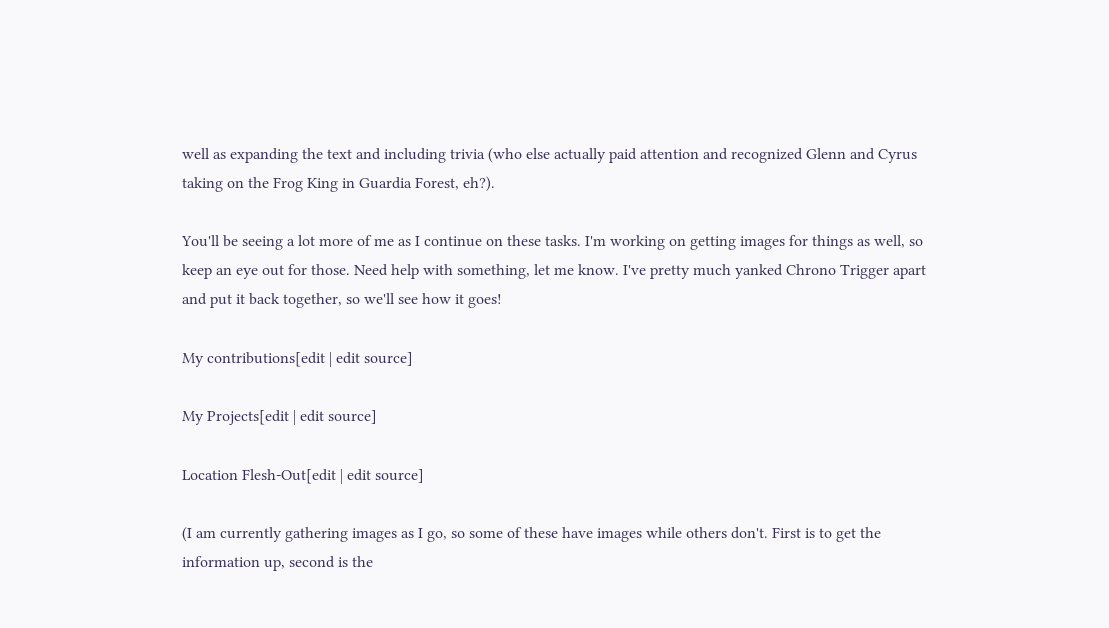well as expanding the text and including trivia (who else actually paid attention and recognized Glenn and Cyrus taking on the Frog King in Guardia Forest, eh?).

You'll be seeing a lot more of me as I continue on these tasks. I'm working on getting images for things as well, so keep an eye out for those. Need help with something, let me know. I've pretty much yanked Chrono Trigger apart and put it back together, so we'll see how it goes!

My contributions[edit | edit source]

My Projects[edit | edit source]

Location Flesh-Out[edit | edit source]

(I am currently gathering images as I go, so some of these have images while others don't. First is to get the information up, second is the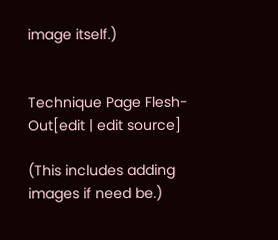image itself.)


Technique Page Flesh-Out[edit | edit source]

(This includes adding images if need be.)